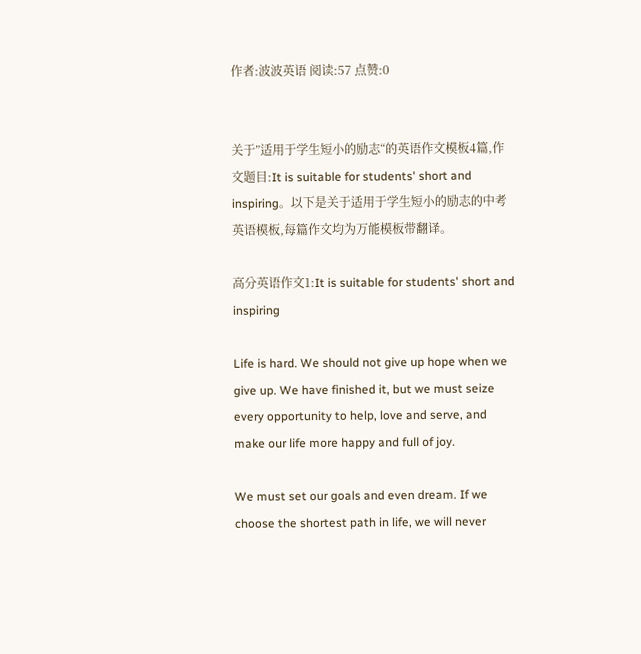作者:波波英语 阅读:57 点赞:0


关于”适用于学生短小的励志“的英语作文模板4篇,作文题目:It is suitable for students' short and inspiring。以下是关于适用于学生短小的励志的中考英语模板,每篇作文均为万能模板带翻译。

高分英语作文1:It is suitable for students' short and inspiring

Life is hard. We should not give up hope when we give up. We have finished it, but we must seize every opportunity to help, love and serve, and make our life more happy and full of joy.

We must set our goals and even dream. If we choose the shortest path in life, we will never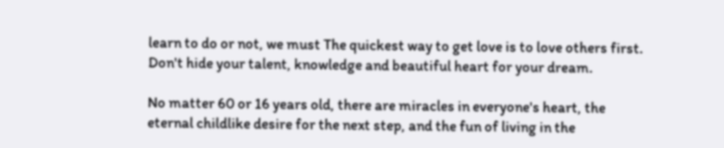learn to do or not, we must The quickest way to get love is to love others first. Don't hide your talent, knowledge and beautiful heart for your dream.

No matter 60 or 16 years old, there are miracles in everyone's heart, the eternal childlike desire for the next step, and the fun of living in the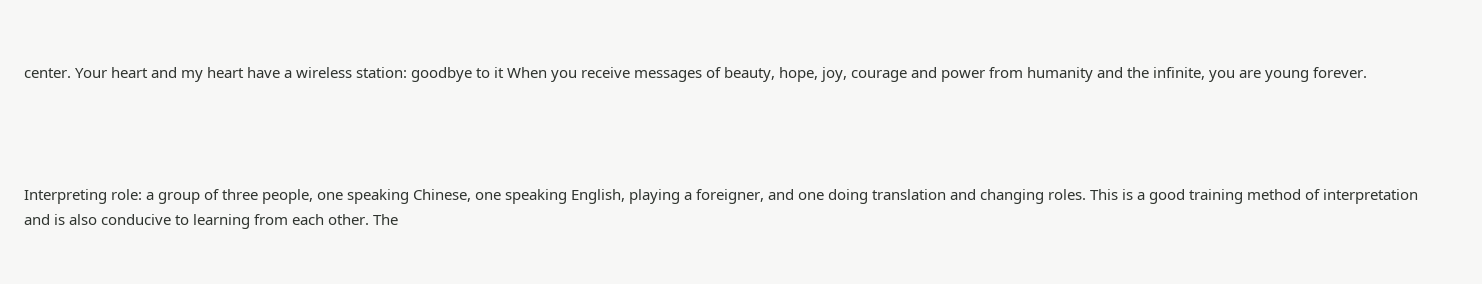center. Your heart and my heart have a wireless station: goodbye to it When you receive messages of beauty, hope, joy, courage and power from humanity and the infinite, you are young forever.




Interpreting role: a group of three people, one speaking Chinese, one speaking English, playing a foreigner, and one doing translation and changing roles. This is a good training method of interpretation and is also conducive to learning from each other. The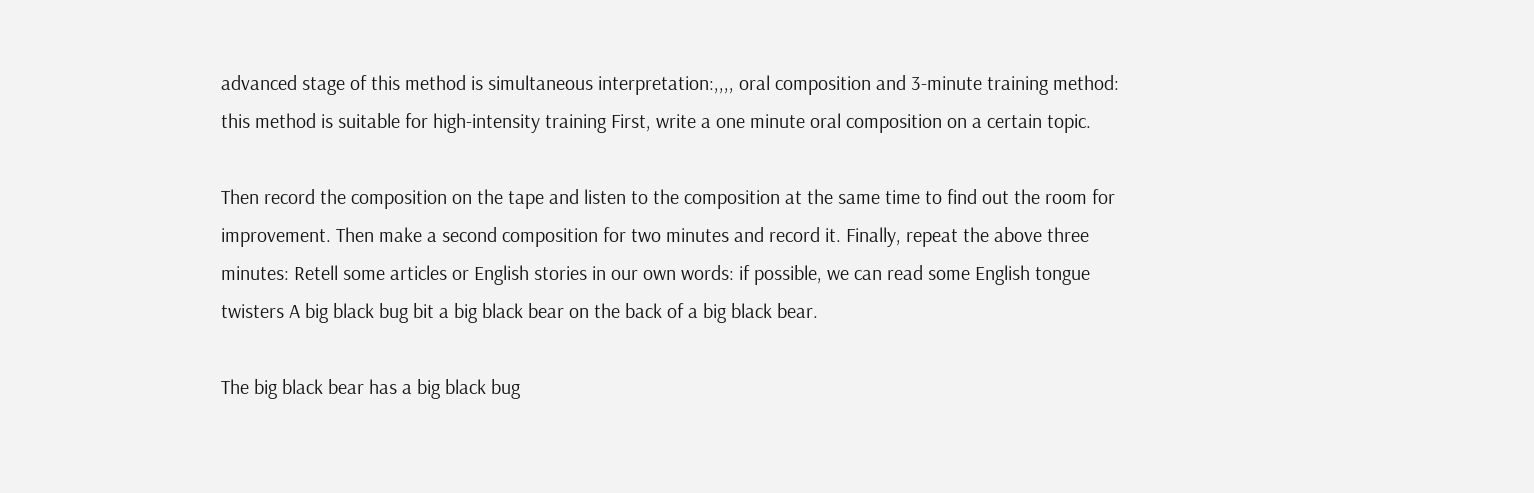advanced stage of this method is simultaneous interpretation:,,,, oral composition and 3-minute training method: this method is suitable for high-intensity training First, write a one minute oral composition on a certain topic.

Then record the composition on the tape and listen to the composition at the same time to find out the room for improvement. Then make a second composition for two minutes and record it. Finally, repeat the above three minutes: Retell some articles or English stories in our own words: if possible, we can read some English tongue twisters A big black bug bit a big black bear on the back of a big black bear.

The big black bear has a big black bug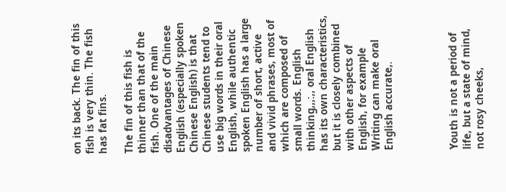on its back. The fin of this fish is very thin. The fish has fat fins.

The fin of this fish is thinner than that of the fish. One of the main disadvantages of Chinese English (especially spoken Chinese English) is that Chinese students tend to use big words in their oral English, while authentic spoken English has a large number of short, active and vivid phrases, most of which are composed of small words. English thinking,,,:,, oral English has its own characteristics, but it is closely combined with other aspects of English, for example Writing can make oral English accurate,.




Youth is not a period of life, but a state of mind, not rosy cheeks,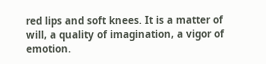red lips and soft knees. It is a matter of will, a quality of imagination, a vigor of emotion.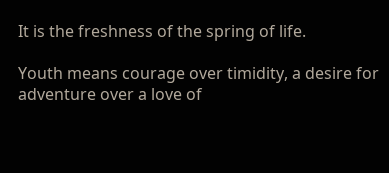It is the freshness of the spring of life.

Youth means courage over timidity, a desire for adventure over a love of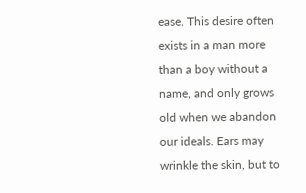ease. This desire often exists in a man more than a boy without a name, and only grows old when we abandon our ideals. Ears may wrinkle the skin, but to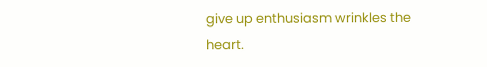give up enthusiasm wrinkles the heart.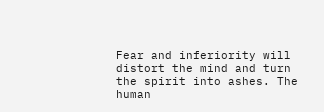Fear and inferiority will distort the mind and turn the spirit into ashes. The human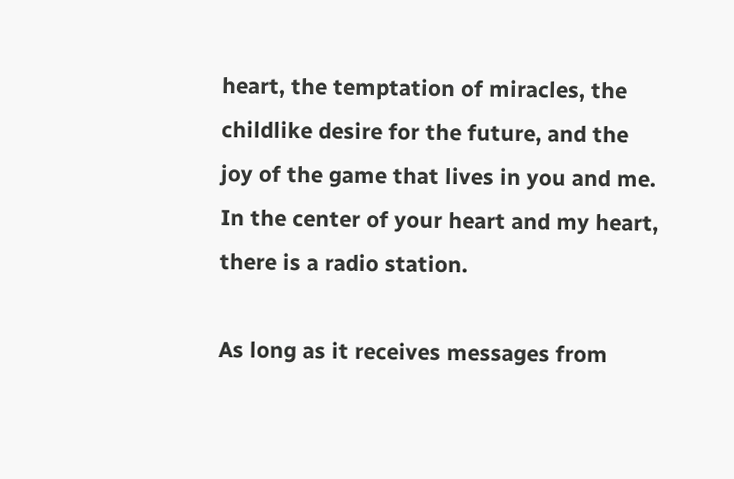heart, the temptation of miracles, the childlike desire for the future, and the joy of the game that lives in you and me. In the center of your heart and my heart, there is a radio station.

As long as it receives messages from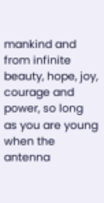mankind and from infinite beauty, hope, joy, courage and power, so long as you are young when the antenna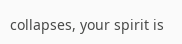collapses, your spirit is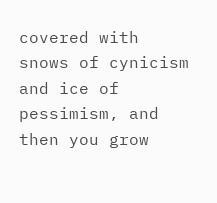covered with snows of cynicism and ice of pessimism, and then you grow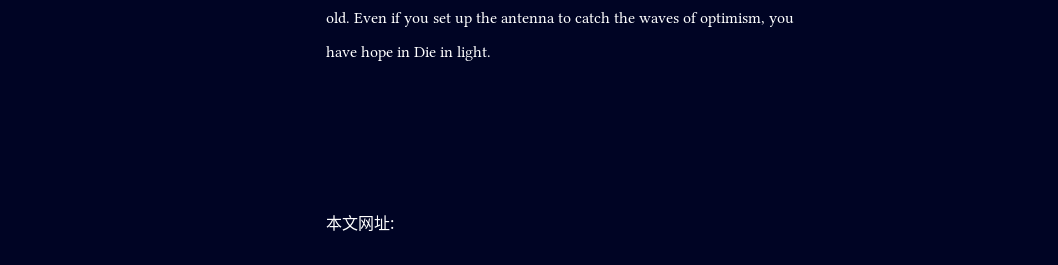old. Even if you set up the antenna to catch the waves of optimism, you have hope in Die in light.




本文网址: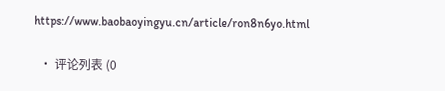https://www.baobaoyingyu.cn/article/ron8n6yo.html

  • 评论列表 (0